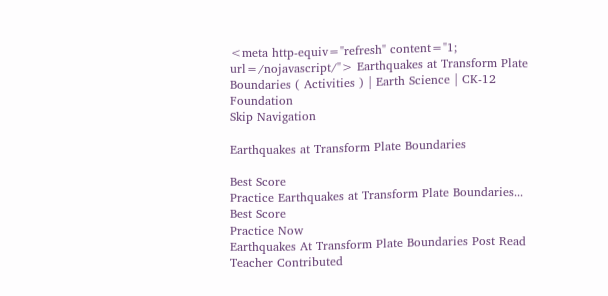<meta http-equiv="refresh" content="1; url=/nojavascript/"> Earthquakes at Transform Plate Boundaries ( Activities ) | Earth Science | CK-12 Foundation
Skip Navigation

Earthquakes at Transform Plate Boundaries

Best Score
Practice Earthquakes at Transform Plate Boundaries...
Best Score
Practice Now
Earthquakes At Transform Plate Boundaries Post Read
Teacher Contributed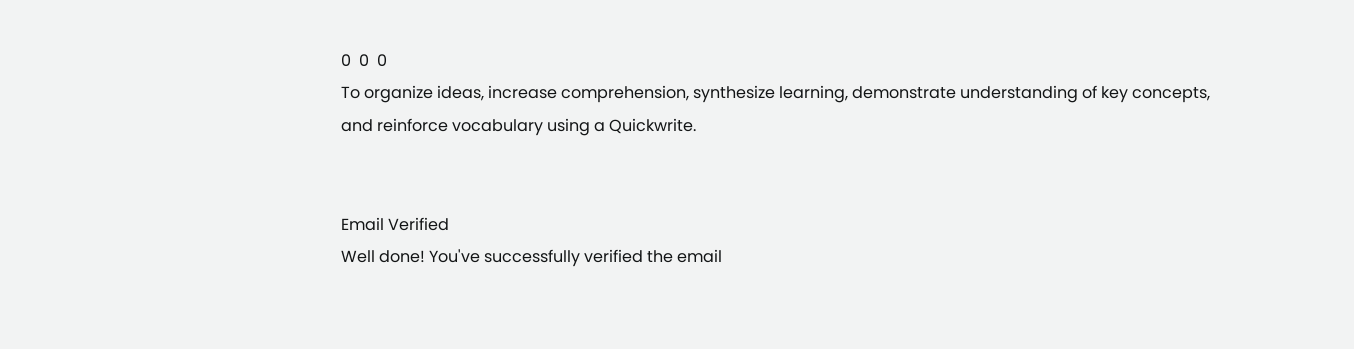0  0  0
To organize ideas, increase comprehension, synthesize learning, demonstrate understanding of key concepts, and reinforce vocabulary using a Quickwrite.


Email Verified
Well done! You've successfully verified the email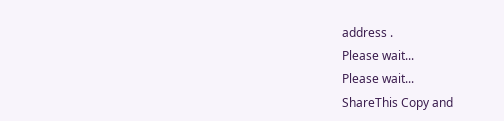address .
Please wait...
Please wait...
ShareThis Copy and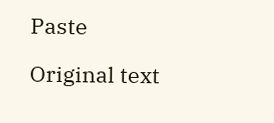Paste

Original text